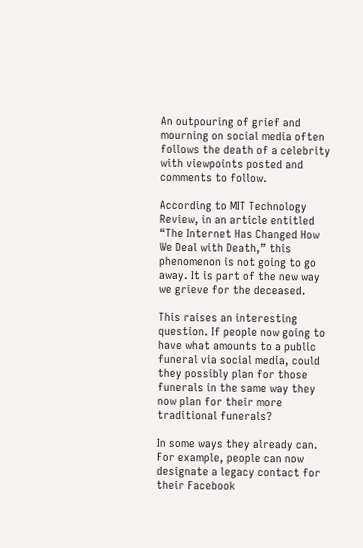An outpouring of grief and mourning on social media often follows the death of a celebrity with viewpoints posted and comments to follow.

According to MIT Technology Review, in an article entitled “The Internet Has Changed How We Deal with Death,” this phenomenon is not going to go away. It is part of the new way we grieve for the deceased.

This raises an interesting question. If people now going to have what amounts to a public funeral via social media, could they possibly plan for those funerals in the same way they now plan for their more traditional funerals?

In some ways they already can. For example, people can now designate a legacy contact for their Facebook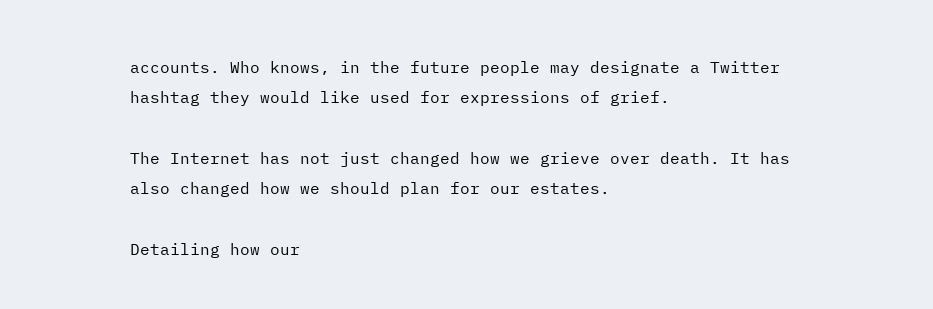accounts. Who knows, in the future people may designate a Twitter hashtag they would like used for expressions of grief.

The Internet has not just changed how we grieve over death. It has also changed how we should plan for our estates.

Detailing how our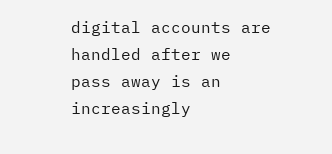digital accounts are handled after we pass away is an increasingly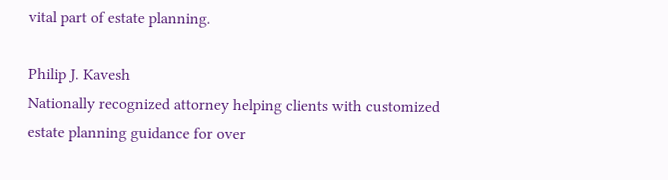vital part of estate planning.

Philip J. Kavesh
Nationally recognized attorney helping clients with customized estate planning guidance for over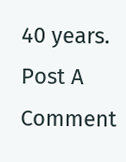40 years.
Post A Comment